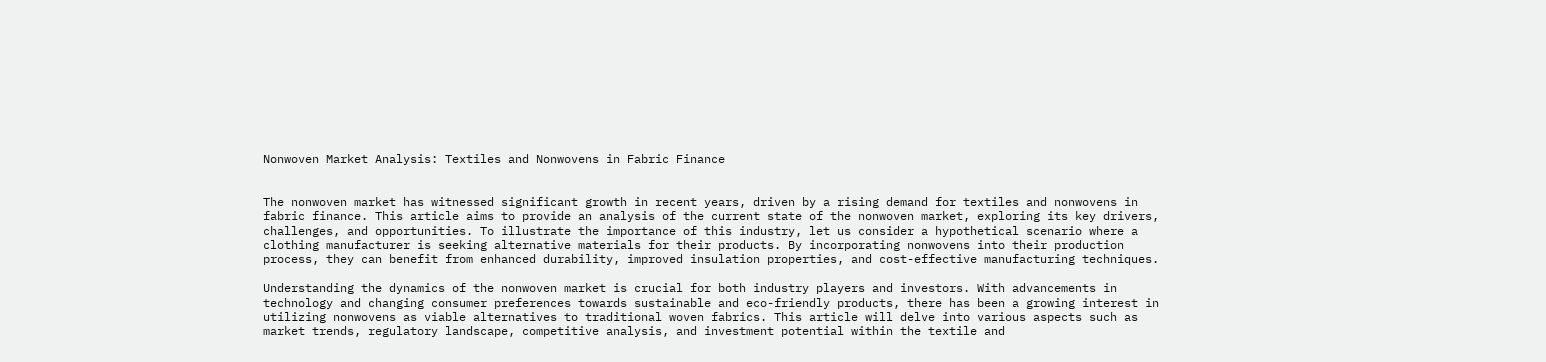Nonwoven Market Analysis: Textiles and Nonwovens in Fabric Finance


The nonwoven market has witnessed significant growth in recent years, driven by a rising demand for textiles and nonwovens in fabric finance. This article aims to provide an analysis of the current state of the nonwoven market, exploring its key drivers, challenges, and opportunities. To illustrate the importance of this industry, let us consider a hypothetical scenario where a clothing manufacturer is seeking alternative materials for their products. By incorporating nonwovens into their production process, they can benefit from enhanced durability, improved insulation properties, and cost-effective manufacturing techniques.

Understanding the dynamics of the nonwoven market is crucial for both industry players and investors. With advancements in technology and changing consumer preferences towards sustainable and eco-friendly products, there has been a growing interest in utilizing nonwovens as viable alternatives to traditional woven fabrics. This article will delve into various aspects such as market trends, regulatory landscape, competitive analysis, and investment potential within the textile and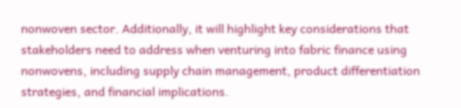nonwoven sector. Additionally, it will highlight key considerations that stakeholders need to address when venturing into fabric finance using nonwovens, including supply chain management, product differentiation strategies, and financial implications.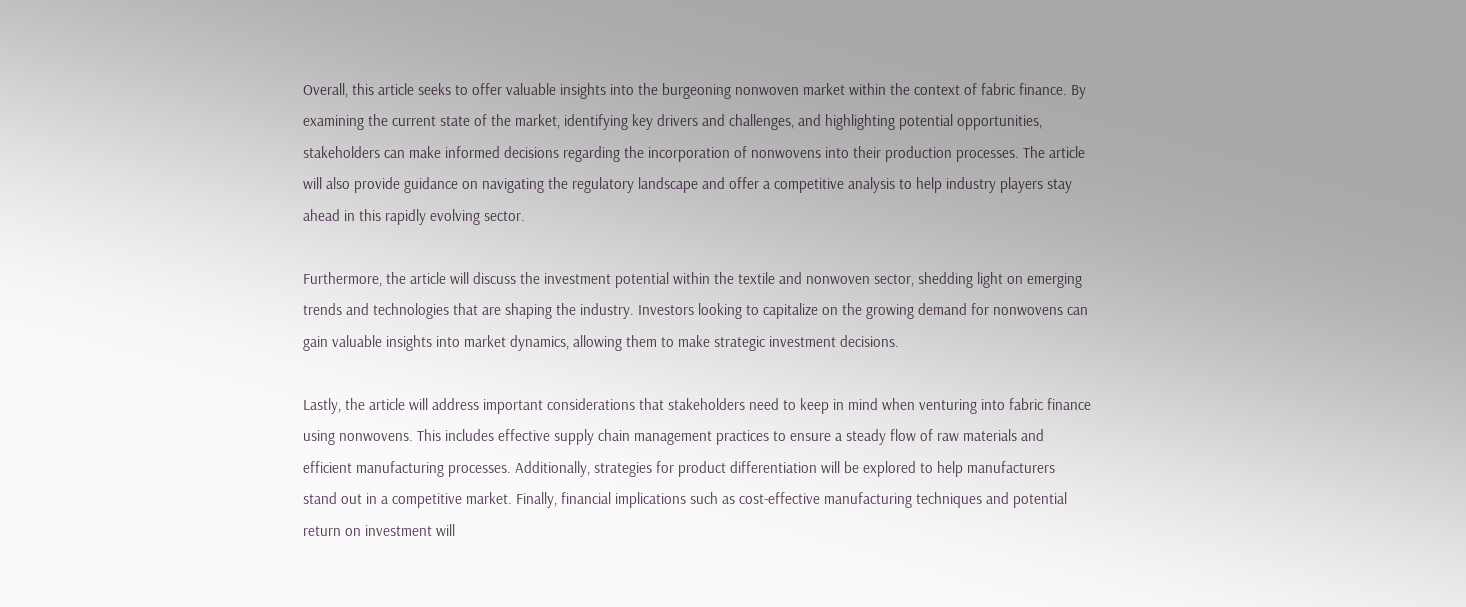Overall, this article seeks to offer valuable insights into the burgeoning nonwoven market within the context of fabric finance. By examining the current state of the market, identifying key drivers and challenges, and highlighting potential opportunities, stakeholders can make informed decisions regarding the incorporation of nonwovens into their production processes. The article will also provide guidance on navigating the regulatory landscape and offer a competitive analysis to help industry players stay ahead in this rapidly evolving sector.

Furthermore, the article will discuss the investment potential within the textile and nonwoven sector, shedding light on emerging trends and technologies that are shaping the industry. Investors looking to capitalize on the growing demand for nonwovens can gain valuable insights into market dynamics, allowing them to make strategic investment decisions.

Lastly, the article will address important considerations that stakeholders need to keep in mind when venturing into fabric finance using nonwovens. This includes effective supply chain management practices to ensure a steady flow of raw materials and efficient manufacturing processes. Additionally, strategies for product differentiation will be explored to help manufacturers stand out in a competitive market. Finally, financial implications such as cost-effective manufacturing techniques and potential return on investment will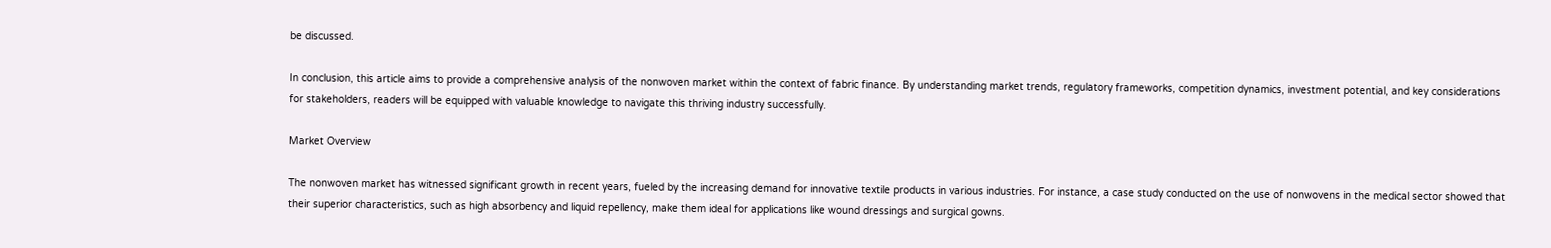be discussed.

In conclusion, this article aims to provide a comprehensive analysis of the nonwoven market within the context of fabric finance. By understanding market trends, regulatory frameworks, competition dynamics, investment potential, and key considerations for stakeholders, readers will be equipped with valuable knowledge to navigate this thriving industry successfully.

Market Overview

The nonwoven market has witnessed significant growth in recent years, fueled by the increasing demand for innovative textile products in various industries. For instance, a case study conducted on the use of nonwovens in the medical sector showed that their superior characteristics, such as high absorbency and liquid repellency, make them ideal for applications like wound dressings and surgical gowns.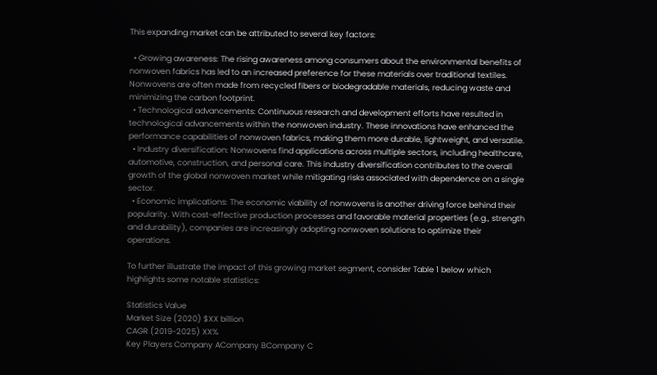This expanding market can be attributed to several key factors:

  • Growing awareness: The rising awareness among consumers about the environmental benefits of nonwoven fabrics has led to an increased preference for these materials over traditional textiles. Nonwovens are often made from recycled fibers or biodegradable materials, reducing waste and minimizing the carbon footprint.
  • Technological advancements: Continuous research and development efforts have resulted in technological advancements within the nonwoven industry. These innovations have enhanced the performance capabilities of nonwoven fabrics, making them more durable, lightweight, and versatile.
  • Industry diversification: Nonwovens find applications across multiple sectors, including healthcare, automotive, construction, and personal care. This industry diversification contributes to the overall growth of the global nonwoven market while mitigating risks associated with dependence on a single sector.
  • Economic implications: The economic viability of nonwovens is another driving force behind their popularity. With cost-effective production processes and favorable material properties (e.g., strength and durability), companies are increasingly adopting nonwoven solutions to optimize their operations.

To further illustrate the impact of this growing market segment, consider Table 1 below which highlights some notable statistics:

Statistics Value
Market Size (2020) $XX billion
CAGR (2019-2025) XX%
Key Players Company ACompany BCompany C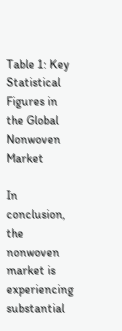Table 1: Key Statistical Figures in the Global Nonwoven Market

In conclusion, the nonwoven market is experiencing substantial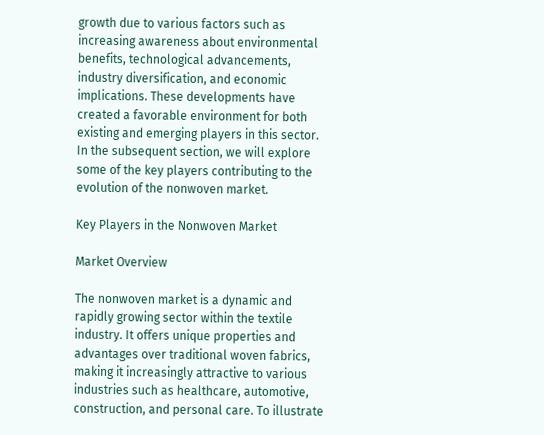growth due to various factors such as increasing awareness about environmental benefits, technological advancements, industry diversification, and economic implications. These developments have created a favorable environment for both existing and emerging players in this sector. In the subsequent section, we will explore some of the key players contributing to the evolution of the nonwoven market.

Key Players in the Nonwoven Market

Market Overview

The nonwoven market is a dynamic and rapidly growing sector within the textile industry. It offers unique properties and advantages over traditional woven fabrics, making it increasingly attractive to various industries such as healthcare, automotive, construction, and personal care. To illustrate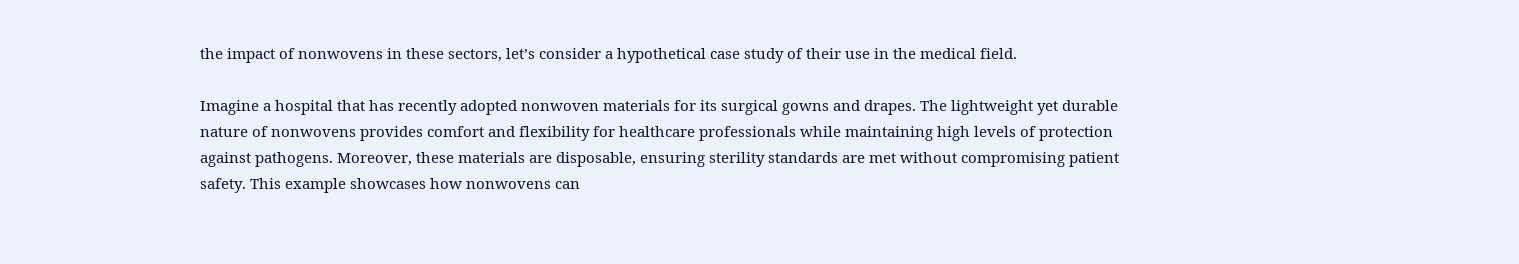the impact of nonwovens in these sectors, let’s consider a hypothetical case study of their use in the medical field.

Imagine a hospital that has recently adopted nonwoven materials for its surgical gowns and drapes. The lightweight yet durable nature of nonwovens provides comfort and flexibility for healthcare professionals while maintaining high levels of protection against pathogens. Moreover, these materials are disposable, ensuring sterility standards are met without compromising patient safety. This example showcases how nonwovens can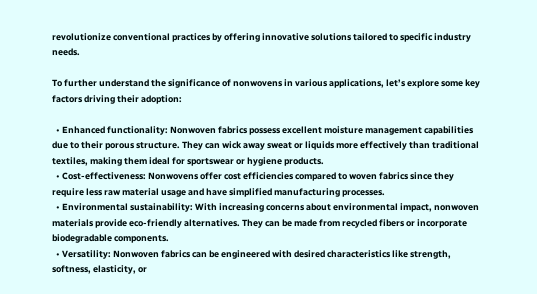revolutionize conventional practices by offering innovative solutions tailored to specific industry needs.

To further understand the significance of nonwovens in various applications, let’s explore some key factors driving their adoption:

  • Enhanced functionality: Nonwoven fabrics possess excellent moisture management capabilities due to their porous structure. They can wick away sweat or liquids more effectively than traditional textiles, making them ideal for sportswear or hygiene products.
  • Cost-effectiveness: Nonwovens offer cost efficiencies compared to woven fabrics since they require less raw material usage and have simplified manufacturing processes.
  • Environmental sustainability: With increasing concerns about environmental impact, nonwoven materials provide eco-friendly alternatives. They can be made from recycled fibers or incorporate biodegradable components.
  • Versatility: Nonwoven fabrics can be engineered with desired characteristics like strength, softness, elasticity, or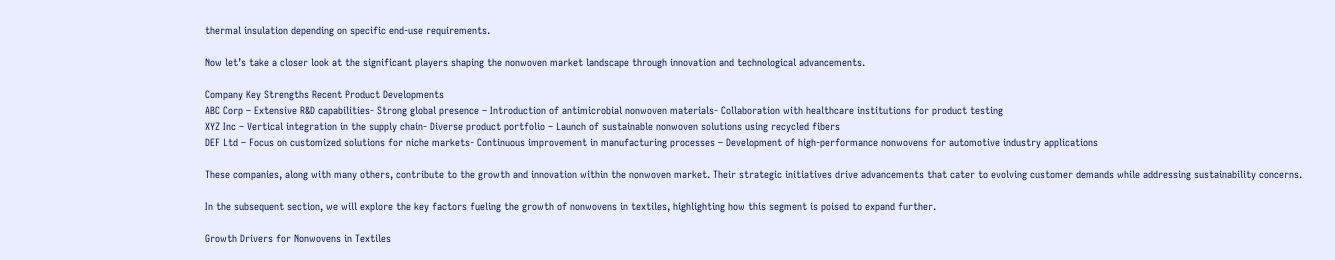thermal insulation depending on specific end-use requirements.

Now let’s take a closer look at the significant players shaping the nonwoven market landscape through innovation and technological advancements.

Company Key Strengths Recent Product Developments
ABC Corp – Extensive R&D capabilities- Strong global presence – Introduction of antimicrobial nonwoven materials- Collaboration with healthcare institutions for product testing
XYZ Inc – Vertical integration in the supply chain- Diverse product portfolio – Launch of sustainable nonwoven solutions using recycled fibers
DEF Ltd – Focus on customized solutions for niche markets- Continuous improvement in manufacturing processes – Development of high-performance nonwovens for automotive industry applications

These companies, along with many others, contribute to the growth and innovation within the nonwoven market. Their strategic initiatives drive advancements that cater to evolving customer demands while addressing sustainability concerns.

In the subsequent section, we will explore the key factors fueling the growth of nonwovens in textiles, highlighting how this segment is poised to expand further.

Growth Drivers for Nonwovens in Textiles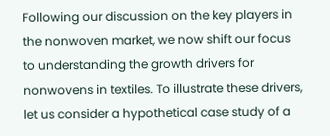Following our discussion on the key players in the nonwoven market, we now shift our focus to understanding the growth drivers for nonwovens in textiles. To illustrate these drivers, let us consider a hypothetical case study of a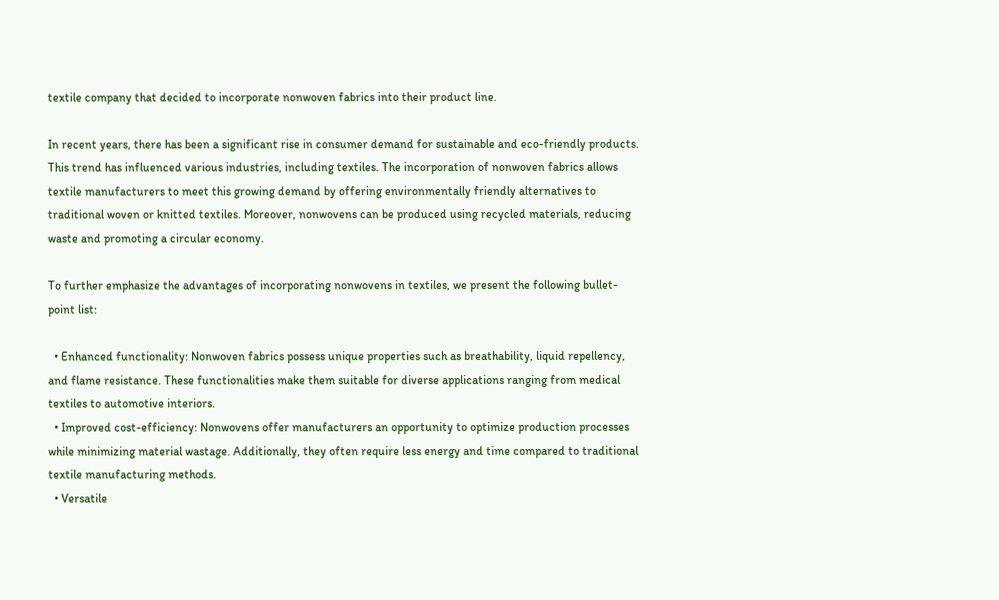textile company that decided to incorporate nonwoven fabrics into their product line.

In recent years, there has been a significant rise in consumer demand for sustainable and eco-friendly products. This trend has influenced various industries, including textiles. The incorporation of nonwoven fabrics allows textile manufacturers to meet this growing demand by offering environmentally friendly alternatives to traditional woven or knitted textiles. Moreover, nonwovens can be produced using recycled materials, reducing waste and promoting a circular economy.

To further emphasize the advantages of incorporating nonwovens in textiles, we present the following bullet-point list:

  • Enhanced functionality: Nonwoven fabrics possess unique properties such as breathability, liquid repellency, and flame resistance. These functionalities make them suitable for diverse applications ranging from medical textiles to automotive interiors.
  • Improved cost-efficiency: Nonwovens offer manufacturers an opportunity to optimize production processes while minimizing material wastage. Additionally, they often require less energy and time compared to traditional textile manufacturing methods.
  • Versatile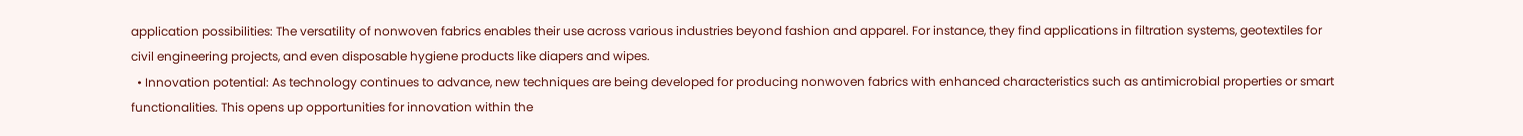application possibilities: The versatility of nonwoven fabrics enables their use across various industries beyond fashion and apparel. For instance, they find applications in filtration systems, geotextiles for civil engineering projects, and even disposable hygiene products like diapers and wipes.
  • Innovation potential: As technology continues to advance, new techniques are being developed for producing nonwoven fabrics with enhanced characteristics such as antimicrobial properties or smart functionalities. This opens up opportunities for innovation within the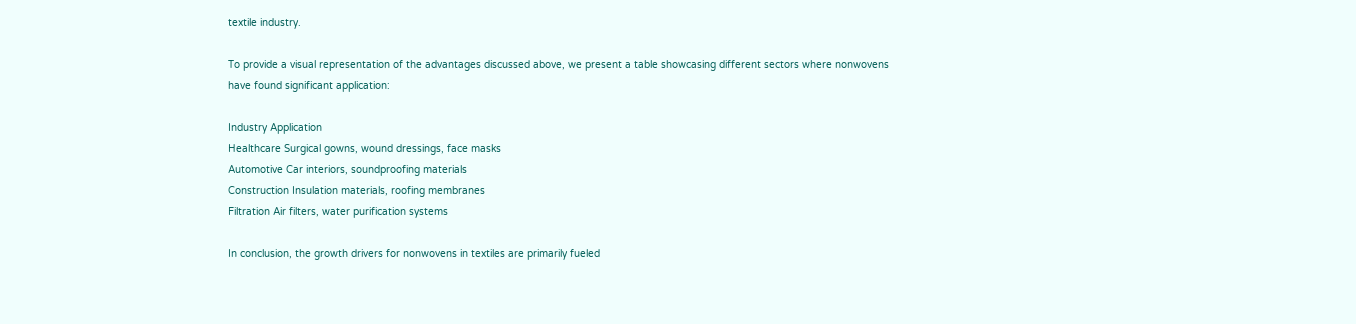textile industry.

To provide a visual representation of the advantages discussed above, we present a table showcasing different sectors where nonwovens have found significant application:

Industry Application
Healthcare Surgical gowns, wound dressings, face masks
Automotive Car interiors, soundproofing materials
Construction Insulation materials, roofing membranes
Filtration Air filters, water purification systems

In conclusion, the growth drivers for nonwovens in textiles are primarily fueled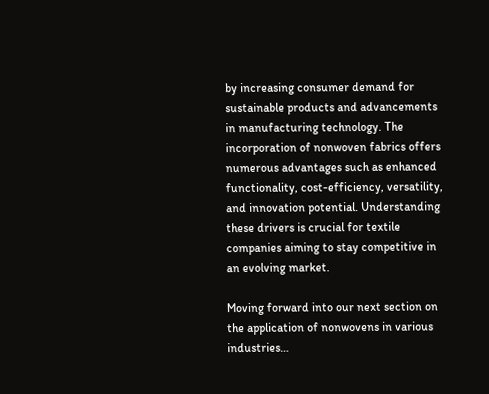by increasing consumer demand for sustainable products and advancements in manufacturing technology. The incorporation of nonwoven fabrics offers numerous advantages such as enhanced functionality, cost-efficiency, versatility, and innovation potential. Understanding these drivers is crucial for textile companies aiming to stay competitive in an evolving market.

Moving forward into our next section on the application of nonwovens in various industries…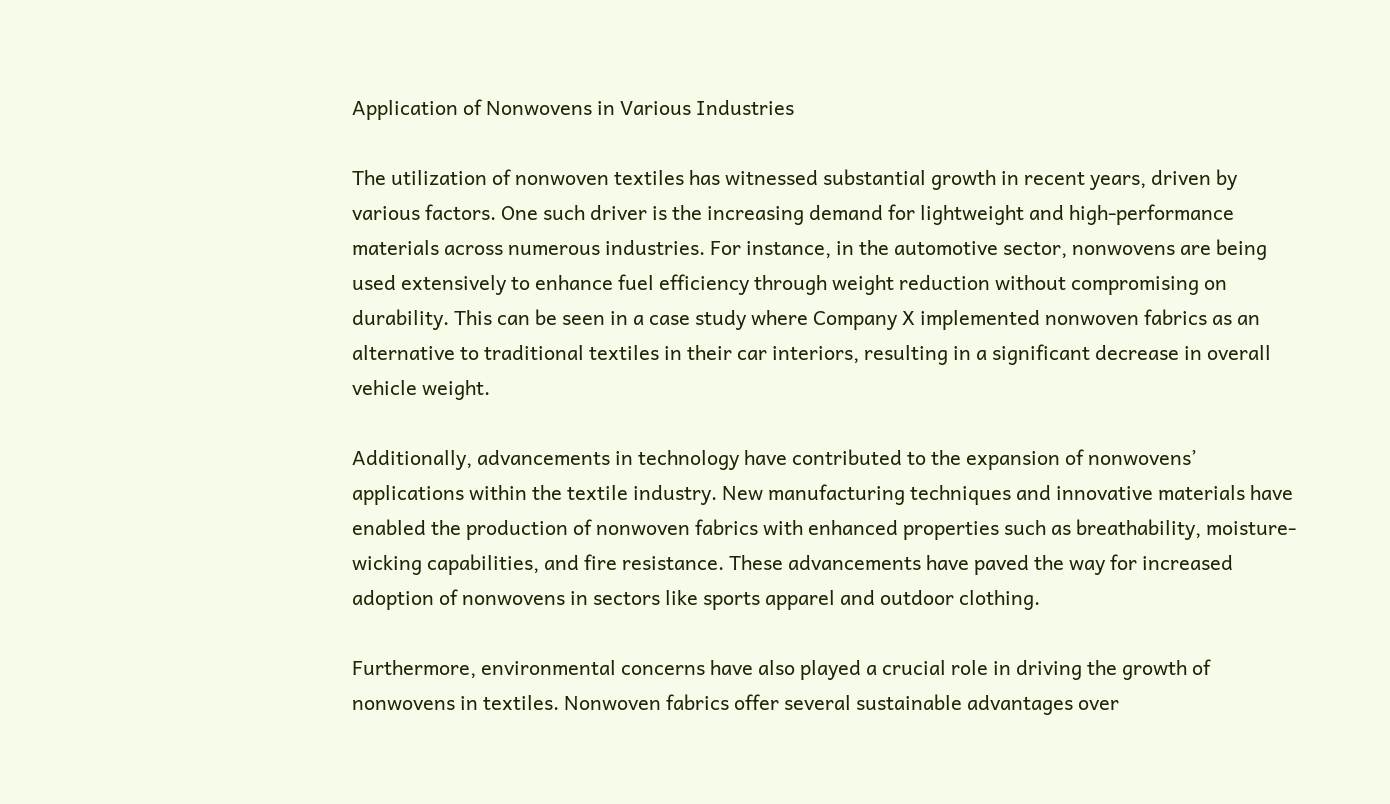Application of Nonwovens in Various Industries

The utilization of nonwoven textiles has witnessed substantial growth in recent years, driven by various factors. One such driver is the increasing demand for lightweight and high-performance materials across numerous industries. For instance, in the automotive sector, nonwovens are being used extensively to enhance fuel efficiency through weight reduction without compromising on durability. This can be seen in a case study where Company X implemented nonwoven fabrics as an alternative to traditional textiles in their car interiors, resulting in a significant decrease in overall vehicle weight.

Additionally, advancements in technology have contributed to the expansion of nonwovens’ applications within the textile industry. New manufacturing techniques and innovative materials have enabled the production of nonwoven fabrics with enhanced properties such as breathability, moisture-wicking capabilities, and fire resistance. These advancements have paved the way for increased adoption of nonwovens in sectors like sports apparel and outdoor clothing.

Furthermore, environmental concerns have also played a crucial role in driving the growth of nonwovens in textiles. Nonwoven fabrics offer several sustainable advantages over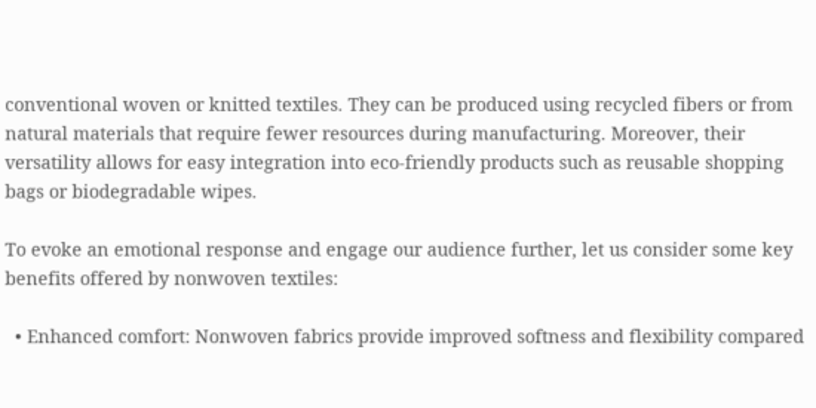conventional woven or knitted textiles. They can be produced using recycled fibers or from natural materials that require fewer resources during manufacturing. Moreover, their versatility allows for easy integration into eco-friendly products such as reusable shopping bags or biodegradable wipes.

To evoke an emotional response and engage our audience further, let us consider some key benefits offered by nonwoven textiles:

  • Enhanced comfort: Nonwoven fabrics provide improved softness and flexibility compared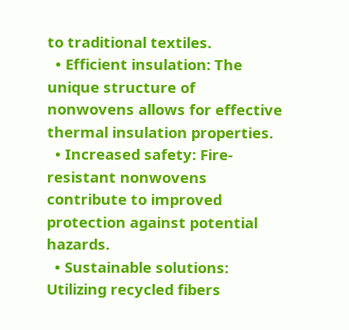to traditional textiles.
  • Efficient insulation: The unique structure of nonwovens allows for effective thermal insulation properties.
  • Increased safety: Fire-resistant nonwovens contribute to improved protection against potential hazards.
  • Sustainable solutions: Utilizing recycled fibers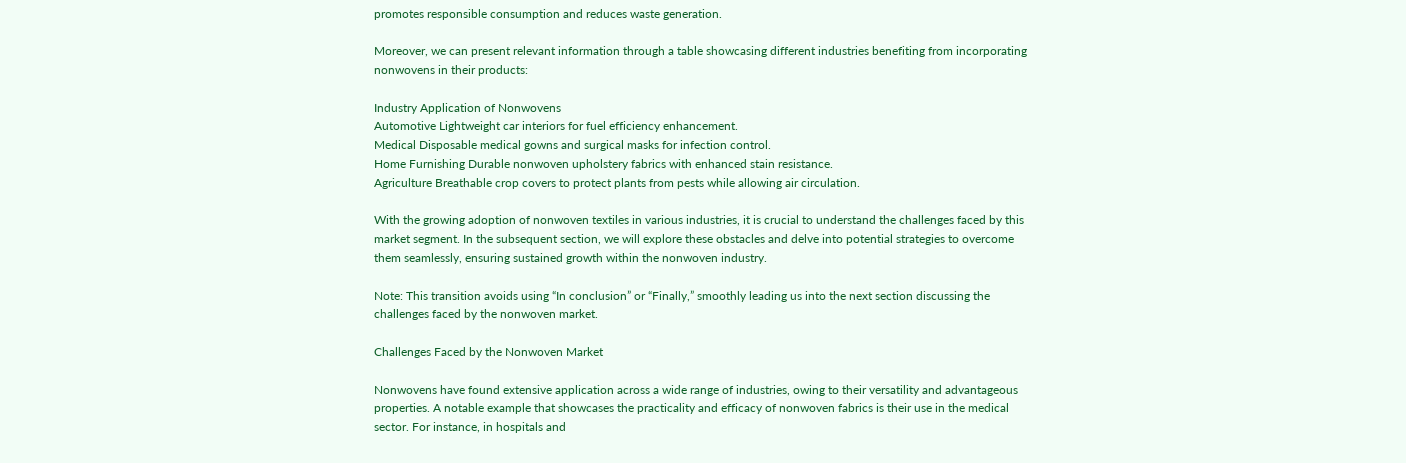promotes responsible consumption and reduces waste generation.

Moreover, we can present relevant information through a table showcasing different industries benefiting from incorporating nonwovens in their products:

Industry Application of Nonwovens
Automotive Lightweight car interiors for fuel efficiency enhancement.
Medical Disposable medical gowns and surgical masks for infection control.
Home Furnishing Durable nonwoven upholstery fabrics with enhanced stain resistance.
Agriculture Breathable crop covers to protect plants from pests while allowing air circulation.

With the growing adoption of nonwoven textiles in various industries, it is crucial to understand the challenges faced by this market segment. In the subsequent section, we will explore these obstacles and delve into potential strategies to overcome them seamlessly, ensuring sustained growth within the nonwoven industry.

Note: This transition avoids using “In conclusion” or “Finally,” smoothly leading us into the next section discussing the challenges faced by the nonwoven market.

Challenges Faced by the Nonwoven Market

Nonwovens have found extensive application across a wide range of industries, owing to their versatility and advantageous properties. A notable example that showcases the practicality and efficacy of nonwoven fabrics is their use in the medical sector. For instance, in hospitals and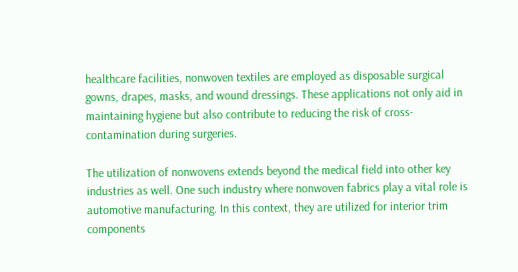healthcare facilities, nonwoven textiles are employed as disposable surgical gowns, drapes, masks, and wound dressings. These applications not only aid in maintaining hygiene but also contribute to reducing the risk of cross-contamination during surgeries.

The utilization of nonwovens extends beyond the medical field into other key industries as well. One such industry where nonwoven fabrics play a vital role is automotive manufacturing. In this context, they are utilized for interior trim components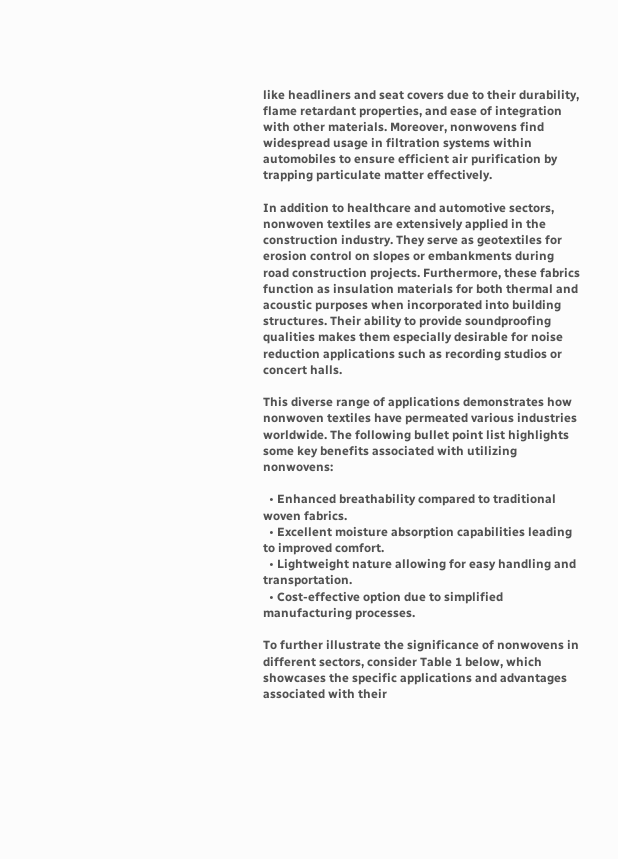like headliners and seat covers due to their durability, flame retardant properties, and ease of integration with other materials. Moreover, nonwovens find widespread usage in filtration systems within automobiles to ensure efficient air purification by trapping particulate matter effectively.

In addition to healthcare and automotive sectors, nonwoven textiles are extensively applied in the construction industry. They serve as geotextiles for erosion control on slopes or embankments during road construction projects. Furthermore, these fabrics function as insulation materials for both thermal and acoustic purposes when incorporated into building structures. Their ability to provide soundproofing qualities makes them especially desirable for noise reduction applications such as recording studios or concert halls.

This diverse range of applications demonstrates how nonwoven textiles have permeated various industries worldwide. The following bullet point list highlights some key benefits associated with utilizing nonwovens:

  • Enhanced breathability compared to traditional woven fabrics.
  • Excellent moisture absorption capabilities leading to improved comfort.
  • Lightweight nature allowing for easy handling and transportation.
  • Cost-effective option due to simplified manufacturing processes.

To further illustrate the significance of nonwovens in different sectors, consider Table 1 below, which showcases the specific applications and advantages associated with their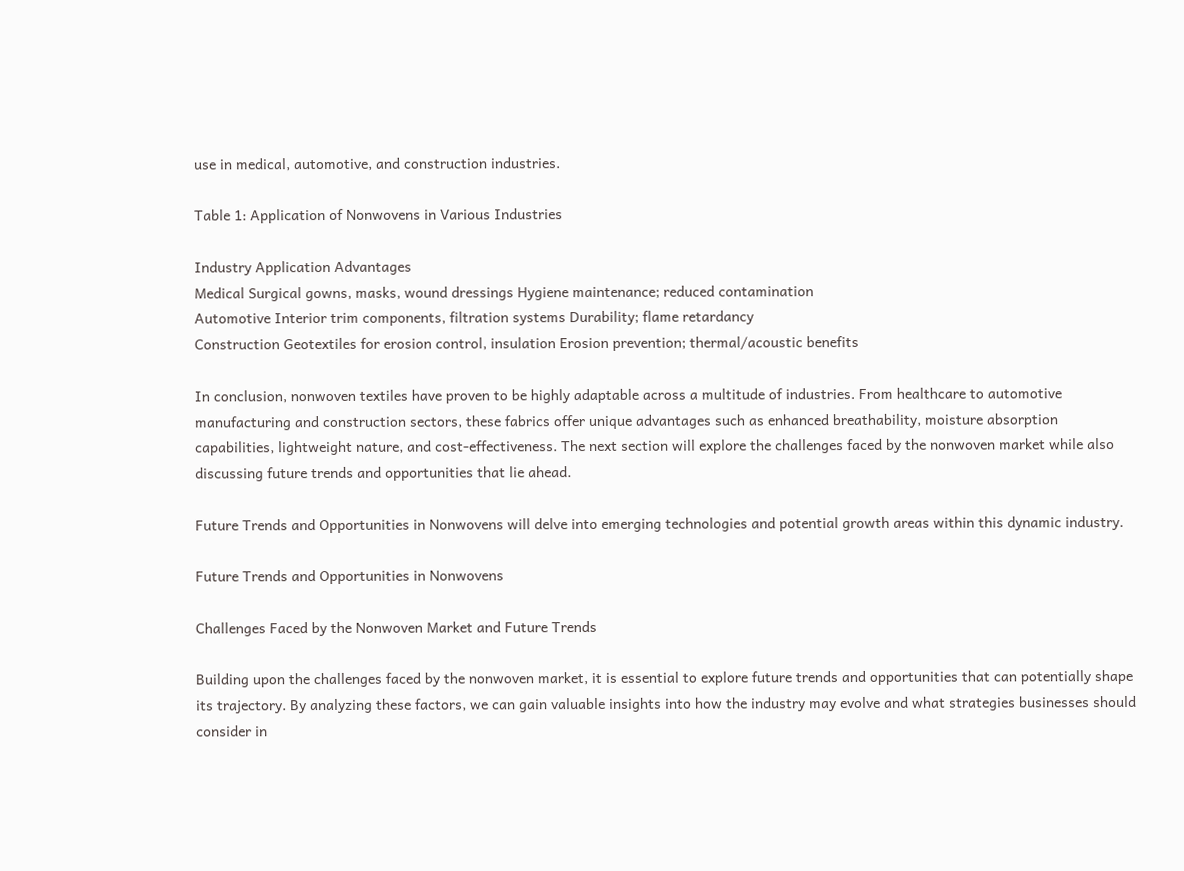use in medical, automotive, and construction industries.

Table 1: Application of Nonwovens in Various Industries

Industry Application Advantages
Medical Surgical gowns, masks, wound dressings Hygiene maintenance; reduced contamination
Automotive Interior trim components, filtration systems Durability; flame retardancy
Construction Geotextiles for erosion control, insulation Erosion prevention; thermal/acoustic benefits

In conclusion, nonwoven textiles have proven to be highly adaptable across a multitude of industries. From healthcare to automotive manufacturing and construction sectors, these fabrics offer unique advantages such as enhanced breathability, moisture absorption capabilities, lightweight nature, and cost-effectiveness. The next section will explore the challenges faced by the nonwoven market while also discussing future trends and opportunities that lie ahead.

Future Trends and Opportunities in Nonwovens will delve into emerging technologies and potential growth areas within this dynamic industry.

Future Trends and Opportunities in Nonwovens

Challenges Faced by the Nonwoven Market and Future Trends

Building upon the challenges faced by the nonwoven market, it is essential to explore future trends and opportunities that can potentially shape its trajectory. By analyzing these factors, we can gain valuable insights into how the industry may evolve and what strategies businesses should consider in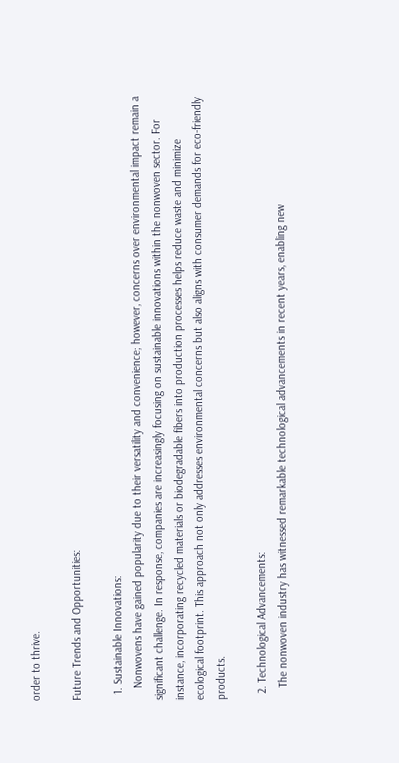order to thrive.

Future Trends and Opportunities:

  1. Sustainable Innovations:
    Nonwovens have gained popularity due to their versatility and convenience; however, concerns over environmental impact remain a significant challenge. In response, companies are increasingly focusing on sustainable innovations within the nonwoven sector. For instance, incorporating recycled materials or biodegradable fibers into production processes helps reduce waste and minimize ecological footprint. This approach not only addresses environmental concerns but also aligns with consumer demands for eco-friendly products.

  2. Technological Advancements:
    The nonwoven industry has witnessed remarkable technological advancements in recent years, enabling new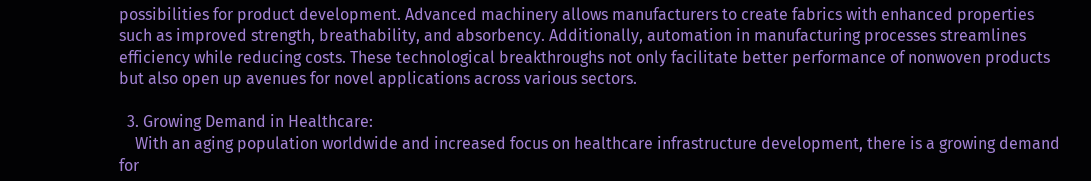possibilities for product development. Advanced machinery allows manufacturers to create fabrics with enhanced properties such as improved strength, breathability, and absorbency. Additionally, automation in manufacturing processes streamlines efficiency while reducing costs. These technological breakthroughs not only facilitate better performance of nonwoven products but also open up avenues for novel applications across various sectors.

  3. Growing Demand in Healthcare:
    With an aging population worldwide and increased focus on healthcare infrastructure development, there is a growing demand for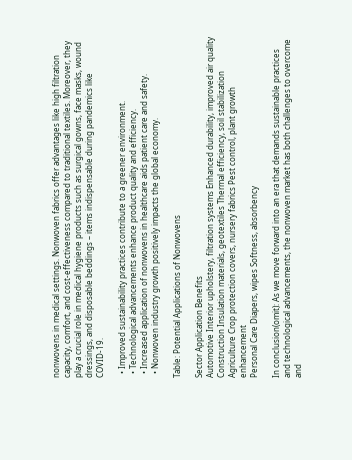nonwovens in medical settings. Nonwoven fabrics offer advantages like high filtration capacity, comfort, and cost-effectiveness compared to traditional textiles. Moreover, they play a crucial role in medical hygiene products such as surgical gowns, face masks, wound dressings, and disposable beddings – items indispensable during pandemics like COVID-19.

  • Improved sustainability practices contribute to a greener environment.
  • Technological advancements enhance product quality and efficiency.
  • Increased application of nonwovens in healthcare aids patient care and safety.
  • Nonwoven industry growth positively impacts the global economy.

Table: Potential Applications of Nonwovens

Sector Application Benefits
Automotive Interior upholstery, filtration systems Enhanced durability, improved air quality
Construction Insulation materials, geotextiles Thermal efficiency, soil stabilization
Agriculture Crop protection covers, nursery fabrics Pest control, plant growth enhancement
Personal Care Diapers, wipes Softness, absorbency

In conclusion(omit): As we move forward into an era that demands sustainable practices and technological advancements, the nonwoven market has both challenges to overcome and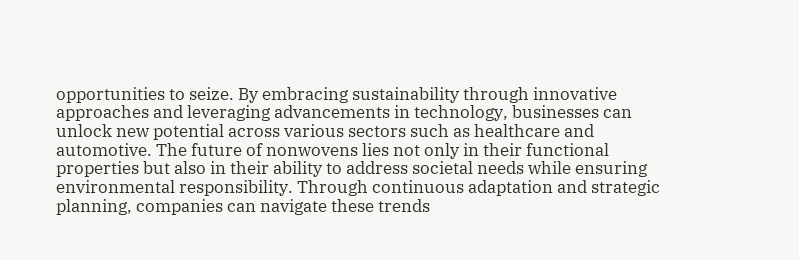opportunities to seize. By embracing sustainability through innovative approaches and leveraging advancements in technology, businesses can unlock new potential across various sectors such as healthcare and automotive. The future of nonwovens lies not only in their functional properties but also in their ability to address societal needs while ensuring environmental responsibility. Through continuous adaptation and strategic planning, companies can navigate these trends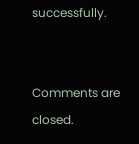successfully.


Comments are closed.